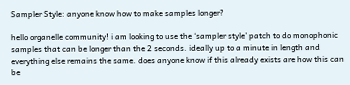Sampler Style: anyone know how to make samples longer?

hello organelle community! i am looking to use the ‘sampler style’ patch to do monophonic samples that can be longer than the 2 seconds. ideally up to a minute in length and everything else remains the same. does anyone know if this already exists are how this can be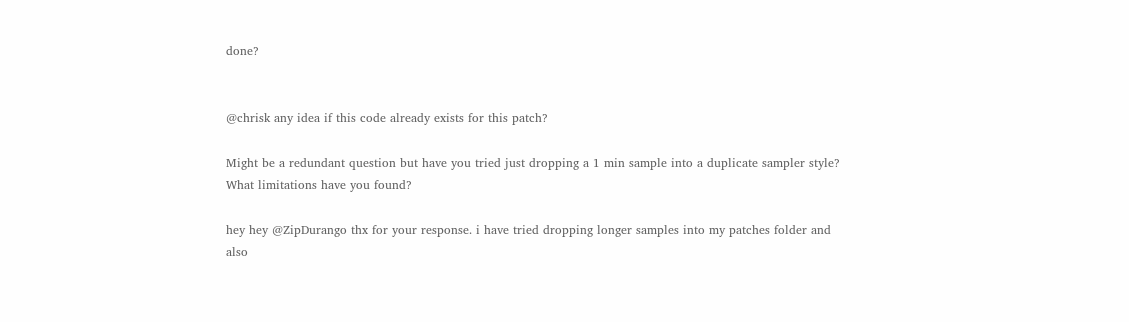done?


@chrisk any idea if this code already exists for this patch?

Might be a redundant question but have you tried just dropping a 1 min sample into a duplicate sampler style? What limitations have you found?

hey hey @ZipDurango thx for your response. i have tried dropping longer samples into my patches folder and also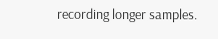recording longer samples.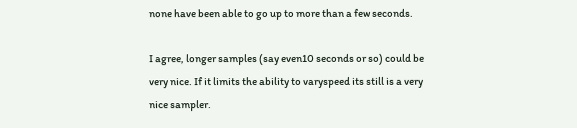none have been able to go up to more than a few seconds.

I agree, longer samples (say even10 seconds or so) could be very nice. If it limits the ability to varyspeed its still is a very nice sampler.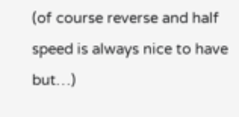(of course reverse and half speed is always nice to have but…)